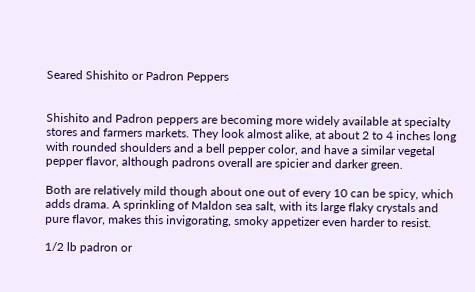Seared Shishito or Padron Peppers


Shishito and Padron peppers are becoming more widely available at specialty stores and farmers markets. They look almost alike, at about 2 to 4 inches long with rounded shoulders and a bell pepper color, and have a similar vegetal pepper flavor, although padrons overall are spicier and darker green.

Both are relatively mild though about one out of every 10 can be spicy, which adds drama. A sprinkling of Maldon sea salt, with its large flaky crystals and pure flavor, makes this invigorating, smoky appetizer even harder to resist.

1/2 lb padron or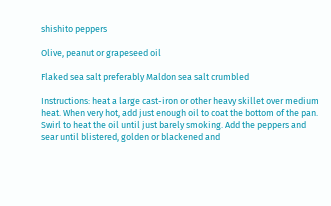shishito peppers

Olive, peanut or grapeseed oil

Flaked sea salt preferably Maldon sea salt crumbled

Instructions: heat a large cast-iron or other heavy skillet over medium heat. When very hot, add just enough oil to coat the bottom of the pan. Swirl to heat the oil until just barely smoking. Add the peppers and sear until blistered, golden or blackened and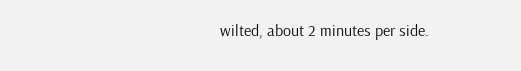wilted, about 2 minutes per side.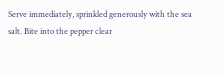Serve immediately, sprinkled generously with the sea salt. Bite into the pepper clear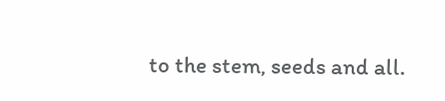to the stem, seeds and all.